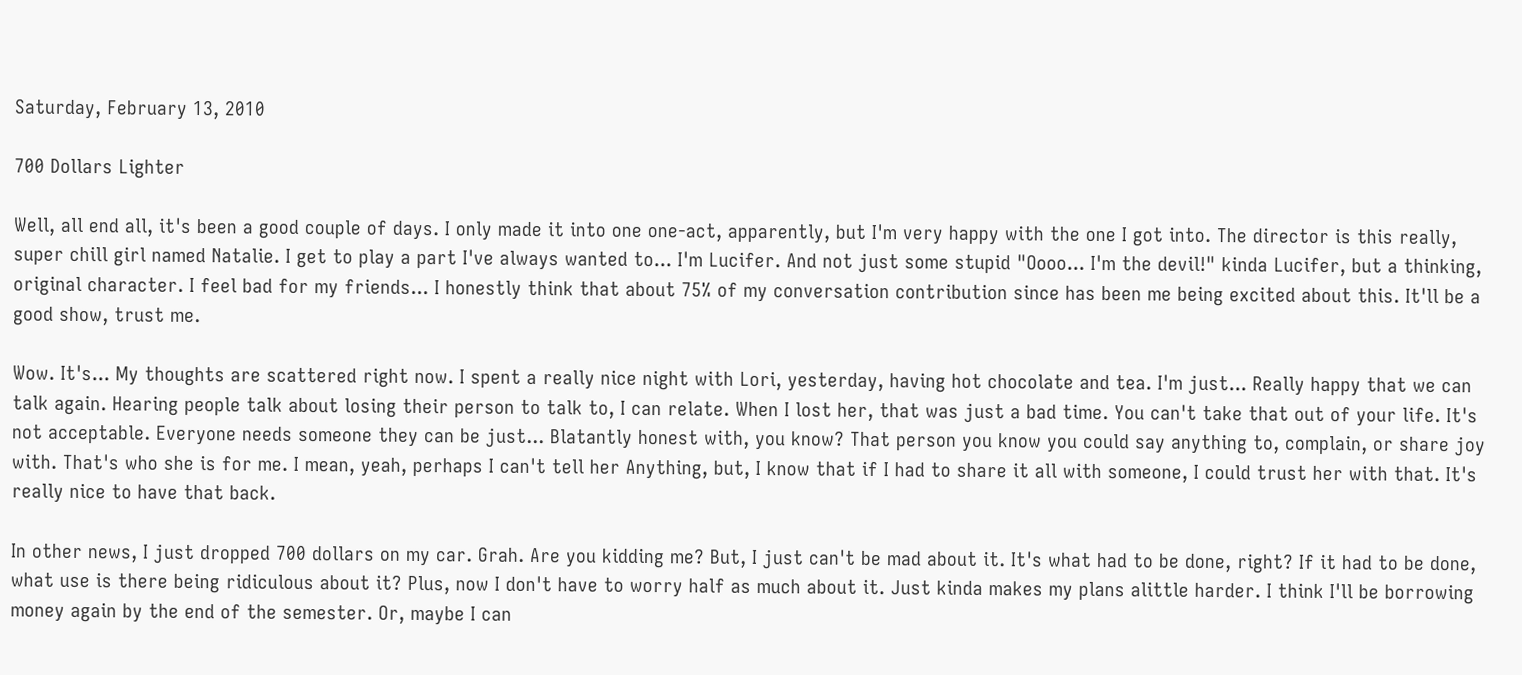Saturday, February 13, 2010

700 Dollars Lighter

Well, all end all, it's been a good couple of days. I only made it into one one-act, apparently, but I'm very happy with the one I got into. The director is this really, super chill girl named Natalie. I get to play a part I've always wanted to... I'm Lucifer. And not just some stupid "Oooo... I'm the devil!" kinda Lucifer, but a thinking, original character. I feel bad for my friends... I honestly think that about 75% of my conversation contribution since has been me being excited about this. It'll be a good show, trust me.

Wow. It's... My thoughts are scattered right now. I spent a really nice night with Lori, yesterday, having hot chocolate and tea. I'm just... Really happy that we can talk again. Hearing people talk about losing their person to talk to, I can relate. When I lost her, that was just a bad time. You can't take that out of your life. It's not acceptable. Everyone needs someone they can be just... Blatantly honest with, you know? That person you know you could say anything to, complain, or share joy with. That's who she is for me. I mean, yeah, perhaps I can't tell her Anything, but, I know that if I had to share it all with someone, I could trust her with that. It's really nice to have that back.

In other news, I just dropped 700 dollars on my car. Grah. Are you kidding me? But, I just can't be mad about it. It's what had to be done, right? If it had to be done, what use is there being ridiculous about it? Plus, now I don't have to worry half as much about it. Just kinda makes my plans alittle harder. I think I'll be borrowing money again by the end of the semester. Or, maybe I can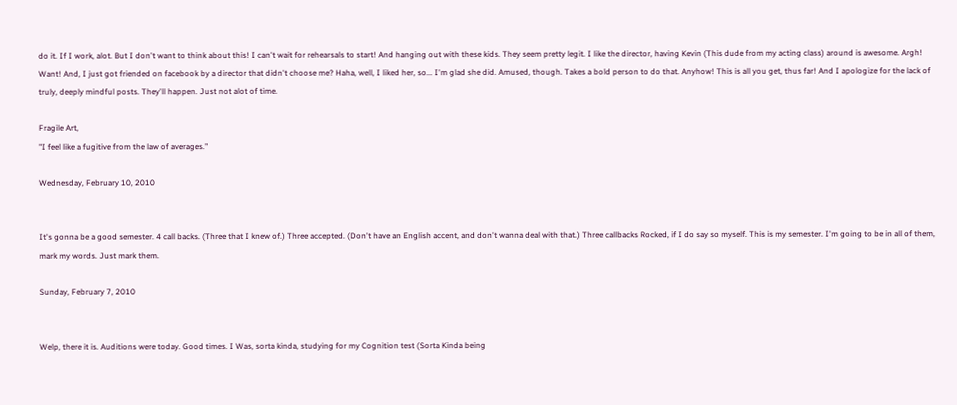do it. If I work, alot. But I don't want to think about this! I can't wait for rehearsals to start! And hanging out with these kids. They seem pretty legit. I like the director, having Kevin (This dude from my acting class) around is awesome. Argh! Want! And, I just got friended on facebook by a director that didn't choose me? Haha, well, I liked her, so... I'm glad she did. Amused, though. Takes a bold person to do that. Anyhow! This is all you get, thus far! And I apologize for the lack of truly, deeply mindful posts. They'll happen. Just not alot of time.

Fragile Art,
"I feel like a fugitive from the law of averages."

Wednesday, February 10, 2010


It's gonna be a good semester. 4 call backs. (Three that I knew of.) Three accepted. (Don't have an English accent, and don't wanna deal with that.) Three callbacks Rocked, if I do say so myself. This is my semester. I'm going to be in all of them, mark my words. Just mark them.

Sunday, February 7, 2010


Welp, there it is. Auditions were today. Good times. I Was, sorta kinda, studying for my Cognition test (Sorta Kinda being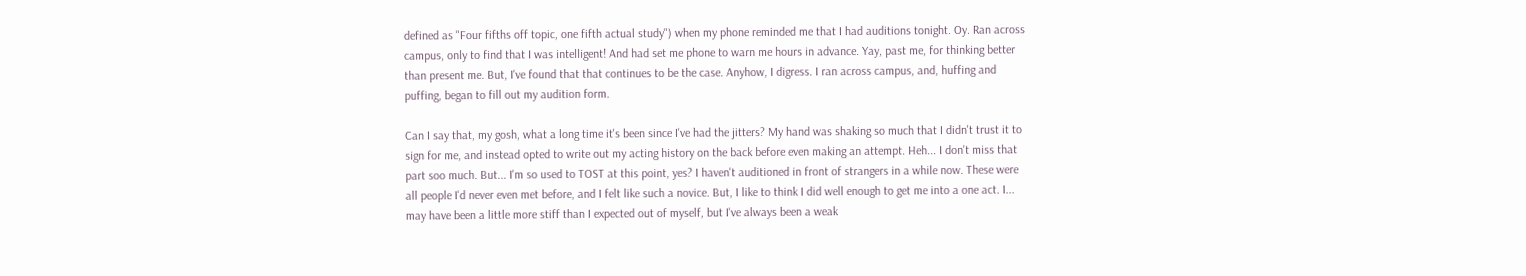defined as "Four fifths off topic, one fifth actual study") when my phone reminded me that I had auditions tonight. Oy. Ran across campus, only to find that I was intelligent! And had set me phone to warn me hours in advance. Yay, past me, for thinking better than present me. But, I've found that that continues to be the case. Anyhow, I digress. I ran across campus, and, huffing and puffing, began to fill out my audition form.

Can I say that, my gosh, what a long time it's been since I've had the jitters? My hand was shaking so much that I didn't trust it to sign for me, and instead opted to write out my acting history on the back before even making an attempt. Heh... I don't miss that part soo much. But... I'm so used to TOST at this point, yes? I haven't auditioned in front of strangers in a while now. These were all people I'd never even met before, and I felt like such a novice. But, I like to think I did well enough to get me into a one act. I... may have been a little more stiff than I expected out of myself, but I've always been a weak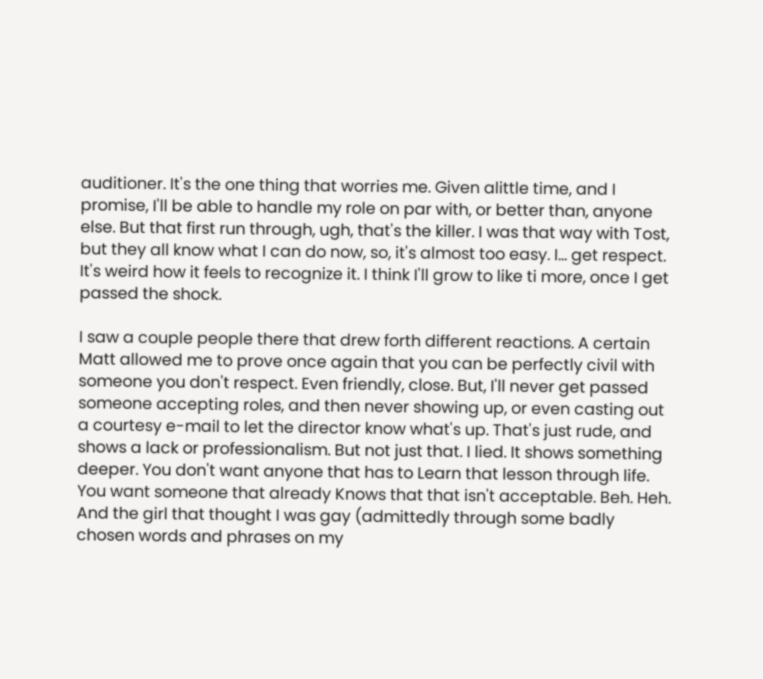auditioner. It's the one thing that worries me. Given alittle time, and I promise, I'll be able to handle my role on par with, or better than, anyone else. But that first run through, ugh, that's the killer. I was that way with Tost, but they all know what I can do now, so, it's almost too easy. I... get respect. It's weird how it feels to recognize it. I think I'll grow to like ti more, once I get passed the shock.

I saw a couple people there that drew forth different reactions. A certain Matt allowed me to prove once again that you can be perfectly civil with someone you don't respect. Even friendly, close. But, I'll never get passed someone accepting roles, and then never showing up, or even casting out a courtesy e-mail to let the director know what's up. That's just rude, and shows a lack or professionalism. But not just that. I lied. It shows something deeper. You don't want anyone that has to Learn that lesson through life. You want someone that already Knows that that isn't acceptable. Beh. Heh. And the girl that thought I was gay (admittedly through some badly chosen words and phrases on my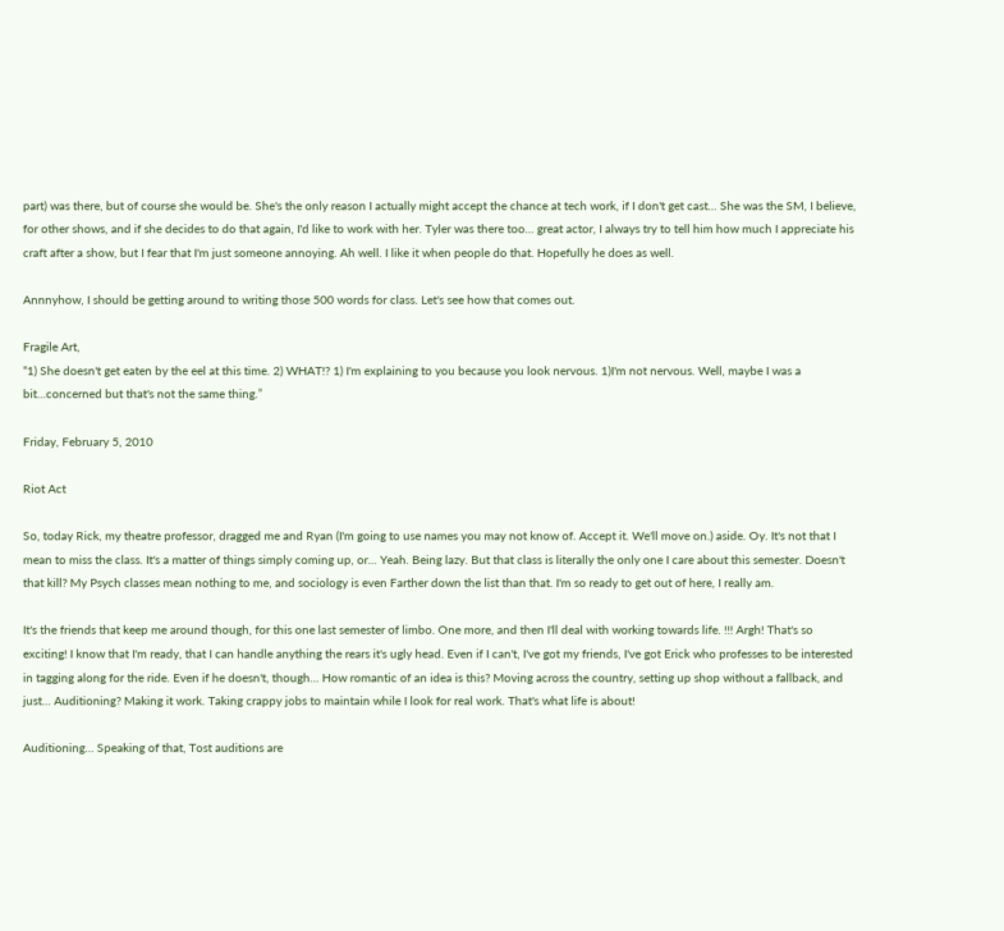part) was there, but of course she would be. She's the only reason I actually might accept the chance at tech work, if I don't get cast... She was the SM, I believe, for other shows, and if she decides to do that again, I'd like to work with her. Tyler was there too... great actor, I always try to tell him how much I appreciate his craft after a show, but I fear that I'm just someone annoying. Ah well. I like it when people do that. Hopefully he does as well.

Annnyhow, I should be getting around to writing those 500 words for class. Let's see how that comes out.

Fragile Art,
“1) She doesn't get eaten by the eel at this time. 2) WHAT!? 1) I'm explaining to you because you look nervous. 1)I'm not nervous. Well, maybe I was a bit...concerned but that's not the same thing.”

Friday, February 5, 2010

Riot Act

So, today Rick, my theatre professor, dragged me and Ryan (I'm going to use names you may not know of. Accept it. We'll move on.) aside. Oy. It's not that I mean to miss the class. It's a matter of things simply coming up, or... Yeah. Being lazy. But that class is literally the only one I care about this semester. Doesn't that kill? My Psych classes mean nothing to me, and sociology is even Farther down the list than that. I'm so ready to get out of here, I really am.

It's the friends that keep me around though, for this one last semester of limbo. One more, and then I'll deal with working towards life. !!! Argh! That's so exciting! I know that I'm ready, that I can handle anything the rears it's ugly head. Even if I can't, I've got my friends, I've got Erick who professes to be interested in tagging along for the ride. Even if he doesn't, though... How romantic of an idea is this? Moving across the country, setting up shop without a fallback, and just... Auditioning? Making it work. Taking crappy jobs to maintain while I look for real work. That's what life is about!

Auditioning... Speaking of that, Tost auditions are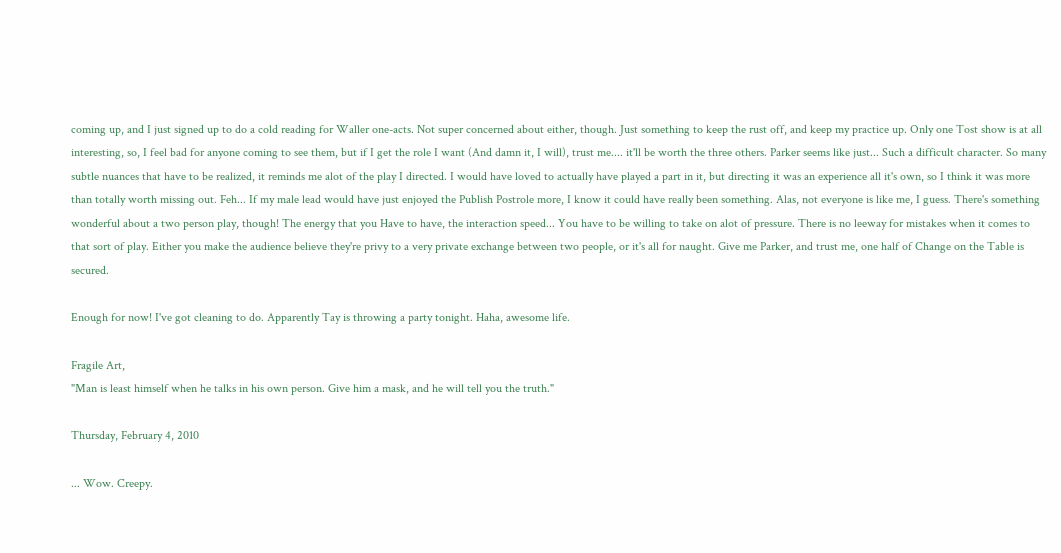coming up, and I just signed up to do a cold reading for Waller one-acts. Not super concerned about either, though. Just something to keep the rust off, and keep my practice up. Only one Tost show is at all interesting, so, I feel bad for anyone coming to see them, but if I get the role I want (And damn it, I will), trust me.... it'll be worth the three others. Parker seems like just... Such a difficult character. So many subtle nuances that have to be realized, it reminds me alot of the play I directed. I would have loved to actually have played a part in it, but directing it was an experience all it's own, so I think it was more than totally worth missing out. Feh... If my male lead would have just enjoyed the Publish Postrole more, I know it could have really been something. Alas, not everyone is like me, I guess. There's something wonderful about a two person play, though! The energy that you Have to have, the interaction speed... You have to be willing to take on alot of pressure. There is no leeway for mistakes when it comes to that sort of play. Either you make the audience believe they're privy to a very private exchange between two people, or it's all for naught. Give me Parker, and trust me, one half of Change on the Table is secured.

Enough for now! I've got cleaning to do. Apparently Tay is throwing a party tonight. Haha, awesome life.

Fragile Art,
"Man is least himself when he talks in his own person. Give him a mask, and he will tell you the truth."

Thursday, February 4, 2010

... Wow. Creepy.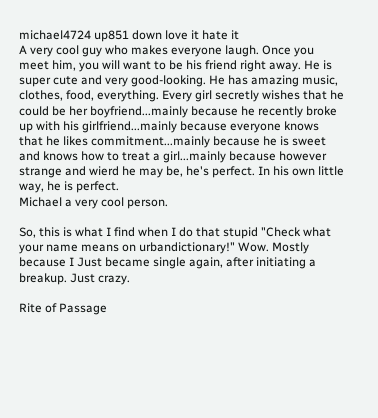michael4724 up851 down love it hate it
A very cool guy who makes everyone laugh. Once you meet him, you will want to be his friend right away. He is super cute and very good-looking. He has amazing music, clothes, food, everything. Every girl secretly wishes that he could be her boyfriend...mainly because he recently broke up with his girlfriend...mainly because everyone knows that he likes commitment...mainly because he is sweet and knows how to treat a girl...mainly because however strange and wierd he may be, he's perfect. In his own little way, he is perfect.
Michael a very cool person.

So, this is what I find when I do that stupid "Check what your name means on urbandictionary!" Wow. Mostly because I Just became single again, after initiating a breakup. Just crazy.

Rite of Passage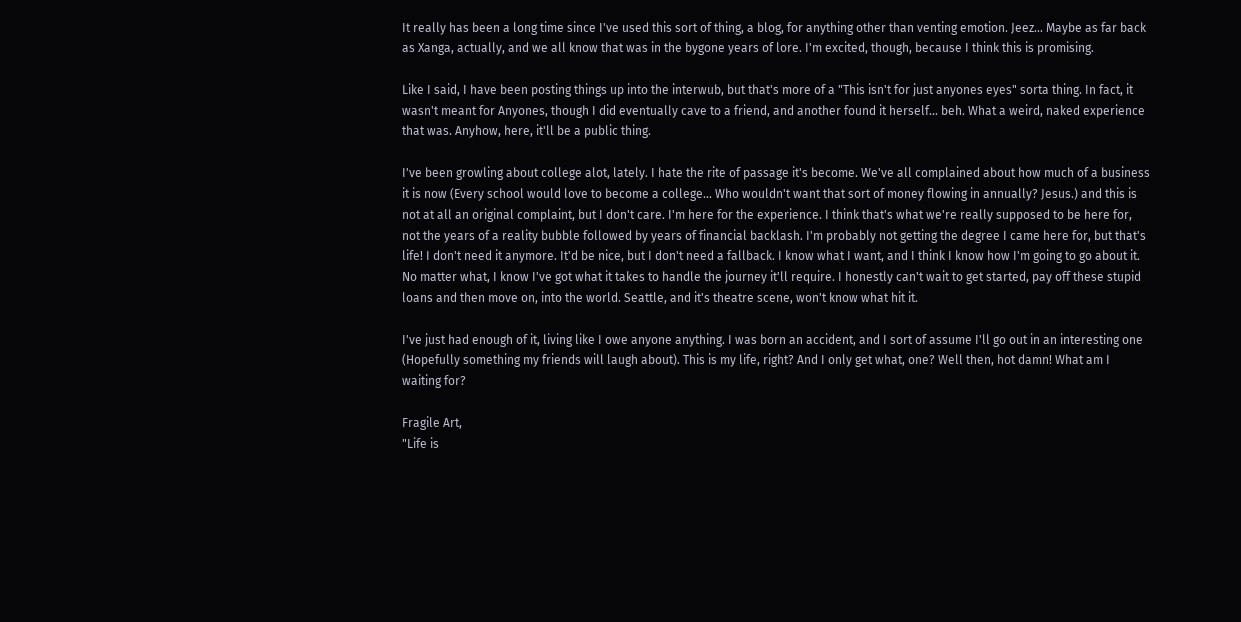It really has been a long time since I've used this sort of thing, a blog, for anything other than venting emotion. Jeez... Maybe as far back as Xanga, actually, and we all know that was in the bygone years of lore. I'm excited, though, because I think this is promising.

Like I said, I have been posting things up into the interwub, but that's more of a "This isn't for just anyones eyes" sorta thing. In fact, it wasn't meant for Anyones, though I did eventually cave to a friend, and another found it herself... beh. What a weird, naked experience that was. Anyhow, here, it'll be a public thing.

I've been growling about college alot, lately. I hate the rite of passage it's become. We've all complained about how much of a business it is now (Every school would love to become a college... Who wouldn't want that sort of money flowing in annually? Jesus.) and this is not at all an original complaint, but I don't care. I'm here for the experience. I think that's what we're really supposed to be here for, not the years of a reality bubble followed by years of financial backlash. I'm probably not getting the degree I came here for, but that's life! I don't need it anymore. It'd be nice, but I don't need a fallback. I know what I want, and I think I know how I'm going to go about it. No matter what, I know I've got what it takes to handle the journey it'll require. I honestly can't wait to get started, pay off these stupid loans and then move on, into the world. Seattle, and it's theatre scene, won't know what hit it.

I've just had enough of it, living like I owe anyone anything. I was born an accident, and I sort of assume I'll go out in an interesting one (Hopefully something my friends will laugh about). This is my life, right? And I only get what, one? Well then, hot damn! What am I waiting for?

Fragile Art,
"Life is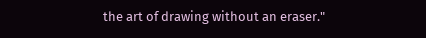the art of drawing without an eraser."